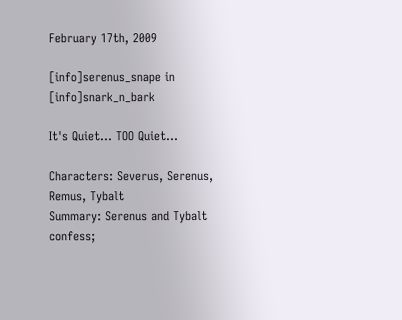February 17th, 2009

[info]serenus_snape in [info]snark_n_bark

It's Quiet... TOO Quiet...

Characters: Severus, Serenus, Remus, Tybalt
Summary: Serenus and Tybalt confess;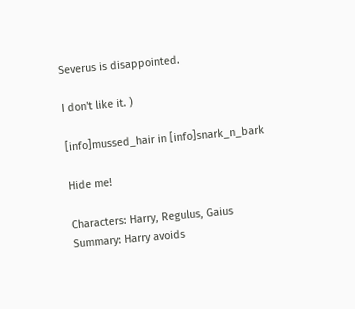Severus is disappointed.

I don't like it. )

[info]mussed_hair in [info]snark_n_bark

Hide me!

Characters: Harry, Regulus, Gaius
Summary: Harry avoids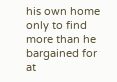his own home only to find more than he bargained for at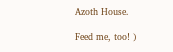Azoth House.

Feed me, too! )